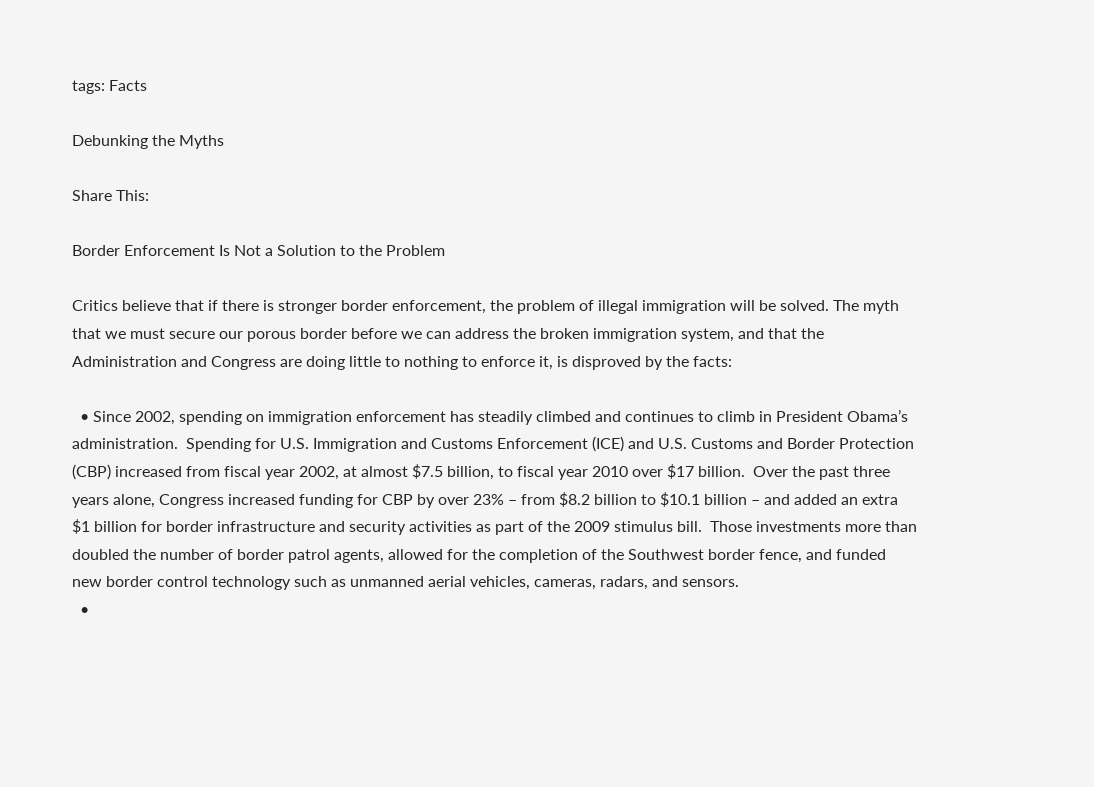tags: Facts

Debunking the Myths

Share This:

Border Enforcement Is Not a Solution to the Problem

Critics believe that if there is stronger border enforcement, the problem of illegal immigration will be solved. The myth that we must secure our porous border before we can address the broken immigration system, and that the Administration and Congress are doing little to nothing to enforce it, is disproved by the facts:

  • Since 2002, spending on immigration enforcement has steadily climbed and continues to climb in President Obama’s administration.  Spending for U.S. Immigration and Customs Enforcement (ICE) and U.S. Customs and Border Protection (CBP) increased from fiscal year 2002, at almost $7.5 billion, to fiscal year 2010 over $17 billion.  Over the past three years alone, Congress increased funding for CBP by over 23% – from $8.2 billion to $10.1 billion – and added an extra $1 billion for border infrastructure and security activities as part of the 2009 stimulus bill.  Those investments more than doubled the number of border patrol agents, allowed for the completion of the Southwest border fence, and funded new border control technology such as unmanned aerial vehicles, cameras, radars, and sensors.
  •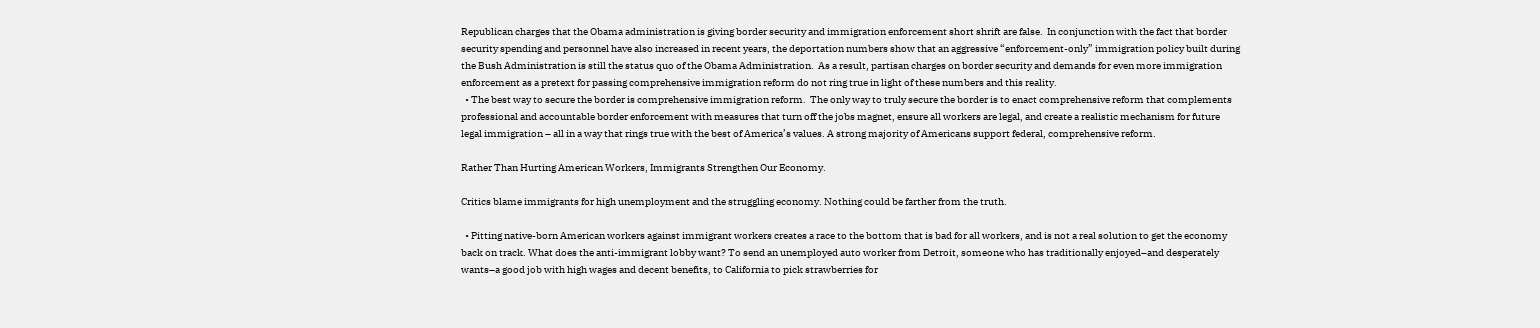Republican charges that the Obama administration is giving border security and immigration enforcement short shrift are false.  In conjunction with the fact that border security spending and personnel have also increased in recent years, the deportation numbers show that an aggressive “enforcement-only” immigration policy built during the Bush Administration is still the status quo of the Obama Administration.  As a result, partisan charges on border security and demands for even more immigration enforcement as a pretext for passing comprehensive immigration reform do not ring true in light of these numbers and this reality.
  • The best way to secure the border is comprehensive immigration reform.  The only way to truly secure the border is to enact comprehensive reform that complements professional and accountable border enforcement with measures that turn off the jobs magnet, ensure all workers are legal, and create a realistic mechanism for future legal immigration – all in a way that rings true with the best of America’s values. A strong majority of Americans support federal, comprehensive reform.

Rather Than Hurting American Workers, Immigrants Strengthen Our Economy.

Critics blame immigrants for high unemployment and the struggling economy. Nothing could be farther from the truth.

  • Pitting native-born American workers against immigrant workers creates a race to the bottom that is bad for all workers, and is not a real solution to get the economy back on track. What does the anti-immigrant lobby want? To send an unemployed auto worker from Detroit, someone who has traditionally enjoyed–and desperately wants–a good job with high wages and decent benefits, to California to pick strawberries for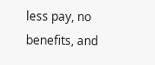less pay, no benefits, and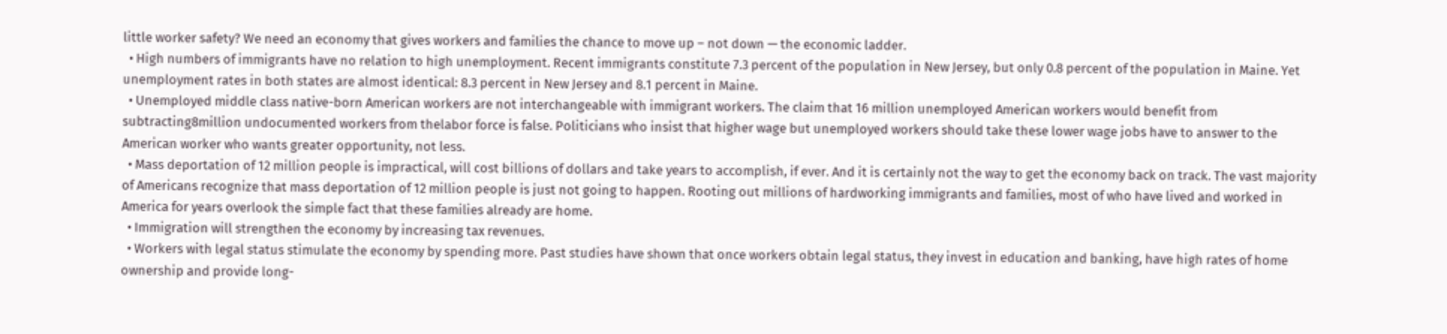little worker safety? We need an economy that gives workers and families the chance to move up – not down — the economic ladder.
  • High numbers of immigrants have no relation to high unemployment. Recent immigrants constitute 7.3 percent of the population in New Jersey, but only 0.8 percent of the population in Maine. Yet unemployment rates in both states are almost identical: 8.3 percent in New Jersey and 8.1 percent in Maine.
  • Unemployed middle class native-born American workers are not interchangeable with immigrant workers. The claim that 16 million unemployed American workers would benefit from subtracting8million undocumented workers from thelabor force is false. Politicians who insist that higher wage but unemployed workers should take these lower wage jobs have to answer to the American worker who wants greater opportunity, not less.
  • Mass deportation of 12 million people is impractical, will cost billions of dollars and take years to accomplish, if ever. And it is certainly not the way to get the economy back on track. The vast majority of Americans recognize that mass deportation of 12 million people is just not going to happen. Rooting out millions of hardworking immigrants and families, most of who have lived and worked in America for years overlook the simple fact that these families already are home.
  • Immigration will strengthen the economy by increasing tax revenues.
  • Workers with legal status stimulate the economy by spending more. Past studies have shown that once workers obtain legal status, they invest in education and banking, have high rates of home ownership and provide long-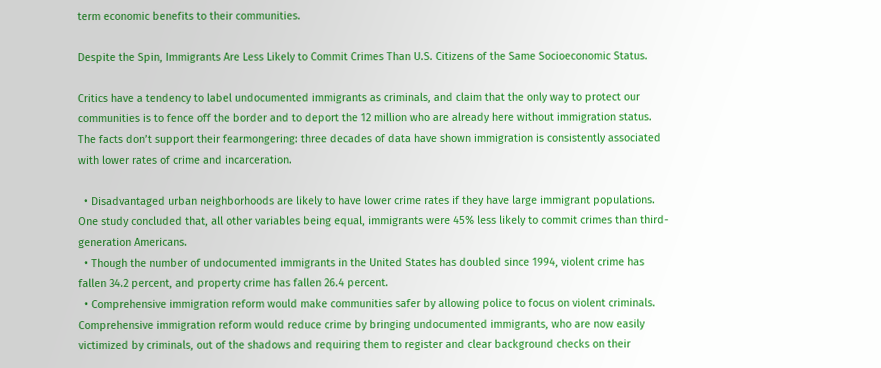term economic benefits to their communities.

Despite the Spin, Immigrants Are Less Likely to Commit Crimes Than U.S. Citizens of the Same Socioeconomic Status.

Critics have a tendency to label undocumented immigrants as criminals, and claim that the only way to protect our communities is to fence off the border and to deport the 12 million who are already here without immigration status. The facts don’t support their fearmongering: three decades of data have shown immigration is consistently associated with lower rates of crime and incarceration.

  • Disadvantaged urban neighborhoods are likely to have lower crime rates if they have large immigrant populations. One study concluded that, all other variables being equal, immigrants were 45% less likely to commit crimes than third-generation Americans.
  • Though the number of undocumented immigrants in the United States has doubled since 1994, violent crime has fallen 34.2 percent, and property crime has fallen 26.4 percent.
  • Comprehensive immigration reform would make communities safer by allowing police to focus on violent criminals. Comprehensive immigration reform would reduce crime by bringing undocumented immigrants, who are now easily victimized by criminals, out of the shadows and requiring them to register and clear background checks on their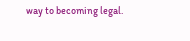way to becoming legal.